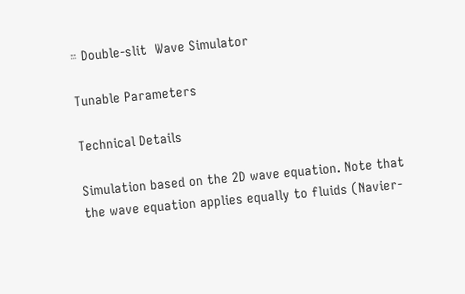𝌂 Double-slit  Wave Simulator

Tunable Parameters

Technical Details

Simulation based on the 2D wave equation. Note that the wave equation applies equally to fluids (Navier-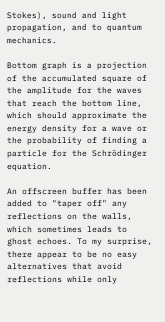Stokes), sound and light propagation, and to quantum mechanics.

Bottom graph is a projection of the accumulated square of the amplitude for the waves that reach the bottom line, which should approximate the energy density for a wave or the probability of finding a particle for the Schrödinger equation.

An offscreen buffer has been added to "taper off" any reflections on the walls, which sometimes leads to ghost echoes. To my surprise, there appear to be no easy alternatives that avoid reflections while only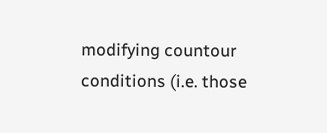modifying countour conditions (i.e. those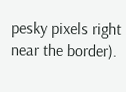pesky pixels right near the border).